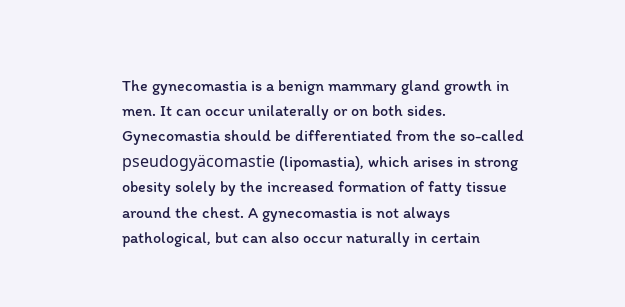The gynecomastia is a benign mammary gland growth in men. It can occur unilaterally or on both sides. Gynecomastia should be differentiated from the so-called pseudogyäcomastie (lipomastia), which arises in strong obesity solely by the increased formation of fatty tissue around the chest. A gynecomastia is not always pathological, but can also occur naturally in certain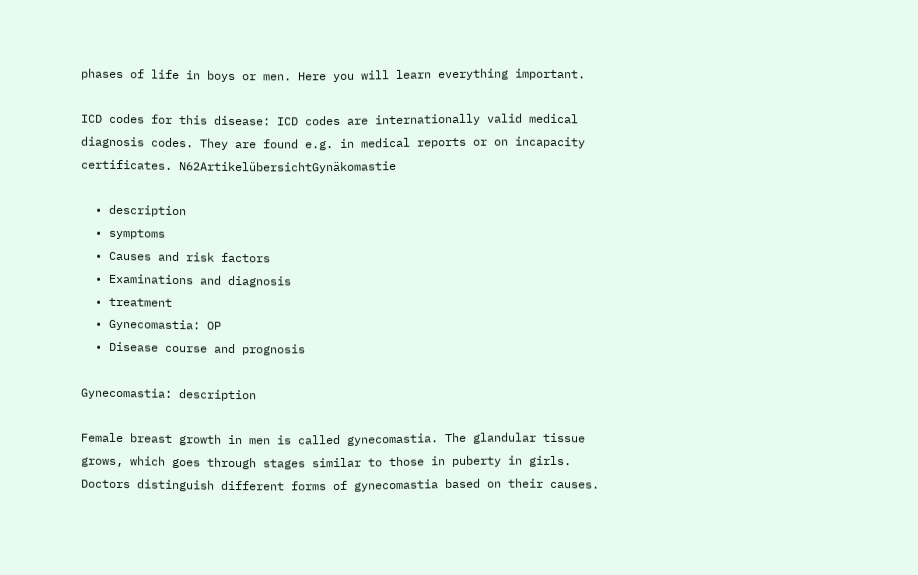phases of life in boys or men. Here you will learn everything important.

ICD codes for this disease: ICD codes are internationally valid medical diagnosis codes. They are found e.g. in medical reports or on incapacity certificates. N62ArtikelübersichtGynäkomastie

  • description
  • symptoms
  • Causes and risk factors
  • Examinations and diagnosis
  • treatment
  • Gynecomastia: OP
  • Disease course and prognosis

Gynecomastia: description

Female breast growth in men is called gynecomastia. The glandular tissue grows, which goes through stages similar to those in puberty in girls. Doctors distinguish different forms of gynecomastia based on their causes.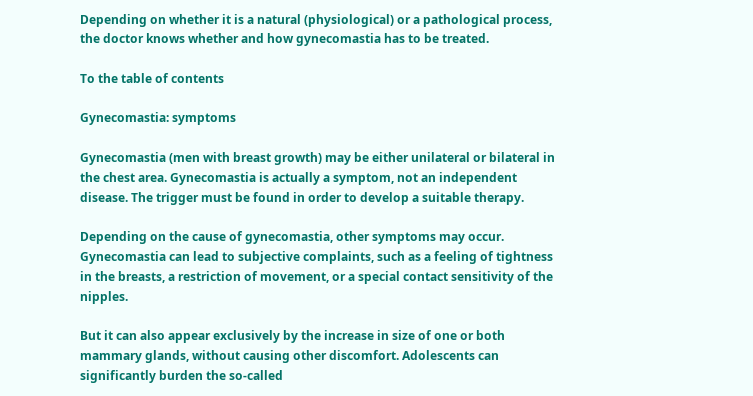Depending on whether it is a natural (physiological) or a pathological process, the doctor knows whether and how gynecomastia has to be treated.

To the table of contents

Gynecomastia: symptoms

Gynecomastia (men with breast growth) may be either unilateral or bilateral in the chest area. Gynecomastia is actually a symptom, not an independent disease. The trigger must be found in order to develop a suitable therapy.

Depending on the cause of gynecomastia, other symptoms may occur. Gynecomastia can lead to subjective complaints, such as a feeling of tightness in the breasts, a restriction of movement, or a special contact sensitivity of the nipples.

But it can also appear exclusively by the increase in size of one or both mammary glands, without causing other discomfort. Adolescents can significantly burden the so-called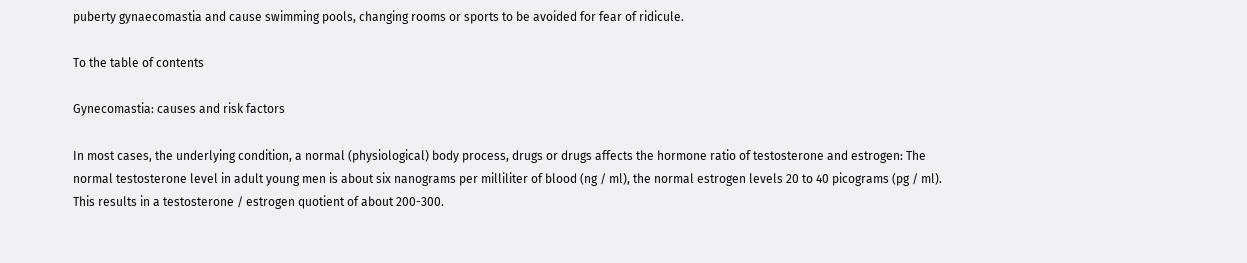puberty gynaecomastia and cause swimming pools, changing rooms or sports to be avoided for fear of ridicule.

To the table of contents

Gynecomastia: causes and risk factors

In most cases, the underlying condition, a normal (physiological) body process, drugs or drugs affects the hormone ratio of testosterone and estrogen: The normal testosterone level in adult young men is about six nanograms per milliliter of blood (ng / ml), the normal estrogen levels 20 to 40 picograms (pg / ml). This results in a testosterone / estrogen quotient of about 200-300.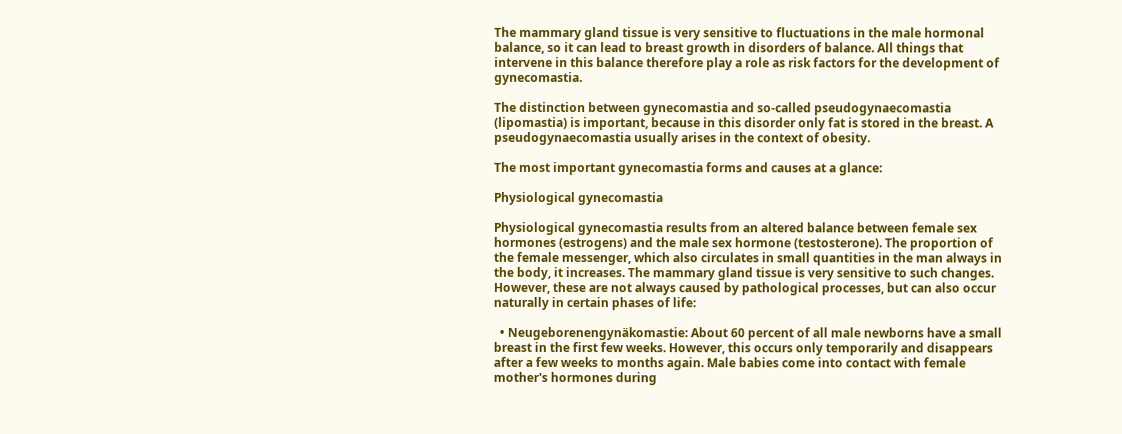The mammary gland tissue is very sensitive to fluctuations in the male hormonal balance, so it can lead to breast growth in disorders of balance. All things that intervene in this balance therefore play a role as risk factors for the development of gynecomastia.

The distinction between gynecomastia and so-called pseudogynaecomastia (lipomastia) is important, because in this disorder only fat is stored in the breast. A pseudogynaecomastia usually arises in the context of obesity.

The most important gynecomastia forms and causes at a glance:

Physiological gynecomastia

Physiological gynecomastia results from an altered balance between female sex hormones (estrogens) and the male sex hormone (testosterone). The proportion of the female messenger, which also circulates in small quantities in the man always in the body, it increases. The mammary gland tissue is very sensitive to such changes. However, these are not always caused by pathological processes, but can also occur naturally in certain phases of life:

  • Neugeborenengynäkomastie: About 60 percent of all male newborns have a small breast in the first few weeks. However, this occurs only temporarily and disappears after a few weeks to months again. Male babies come into contact with female mother's hormones during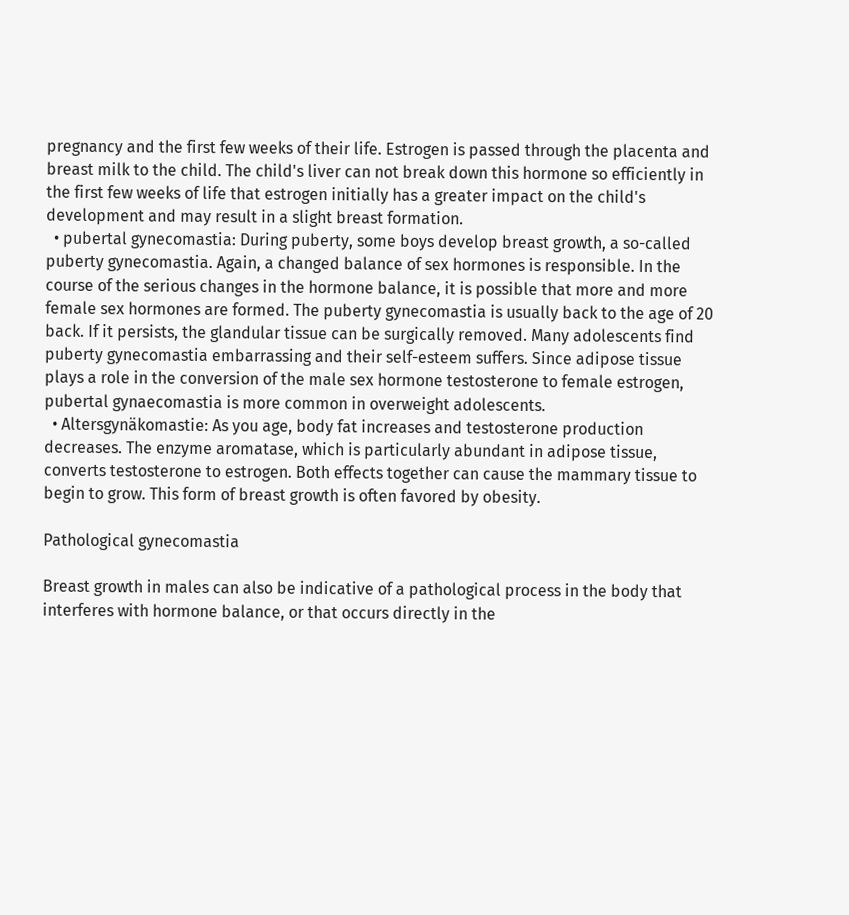pregnancy and the first few weeks of their life. Estrogen is passed through the placenta and breast milk to the child. The child's liver can not break down this hormone so efficiently in the first few weeks of life that estrogen initially has a greater impact on the child's development and may result in a slight breast formation.
  • pubertal gynecomastia: During puberty, some boys develop breast growth, a so-called puberty gynecomastia. Again, a changed balance of sex hormones is responsible. In the course of the serious changes in the hormone balance, it is possible that more and more female sex hormones are formed. The puberty gynecomastia is usually back to the age of 20 back. If it persists, the glandular tissue can be surgically removed. Many adolescents find puberty gynecomastia embarrassing and their self-esteem suffers. Since adipose tissue plays a role in the conversion of the male sex hormone testosterone to female estrogen, pubertal gynaecomastia is more common in overweight adolescents.
  • Altersgynäkomastie: As you age, body fat increases and testosterone production decreases. The enzyme aromatase, which is particularly abundant in adipose tissue, converts testosterone to estrogen. Both effects together can cause the mammary tissue to begin to grow. This form of breast growth is often favored by obesity.

Pathological gynecomastia

Breast growth in males can also be indicative of a pathological process in the body that interferes with hormone balance, or that occurs directly in the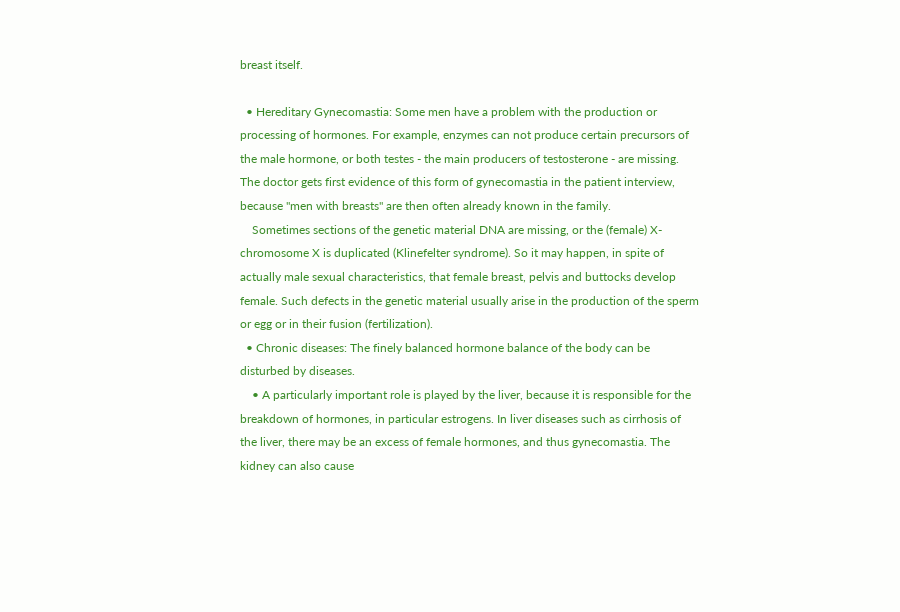breast itself.

  • Hereditary Gynecomastia: Some men have a problem with the production or processing of hormones. For example, enzymes can not produce certain precursors of the male hormone, or both testes - the main producers of testosterone - are missing. The doctor gets first evidence of this form of gynecomastia in the patient interview, because "men with breasts" are then often already known in the family.
    Sometimes sections of the genetic material DNA are missing, or the (female) X-chromosome X is duplicated (Klinefelter syndrome). So it may happen, in spite of actually male sexual characteristics, that female breast, pelvis and buttocks develop female. Such defects in the genetic material usually arise in the production of the sperm or egg or in their fusion (fertilization).
  • Chronic diseases: The finely balanced hormone balance of the body can be disturbed by diseases.
    • A particularly important role is played by the liver, because it is responsible for the breakdown of hormones, in particular estrogens. In liver diseases such as cirrhosis of the liver, there may be an excess of female hormones, and thus gynecomastia. The kidney can also cause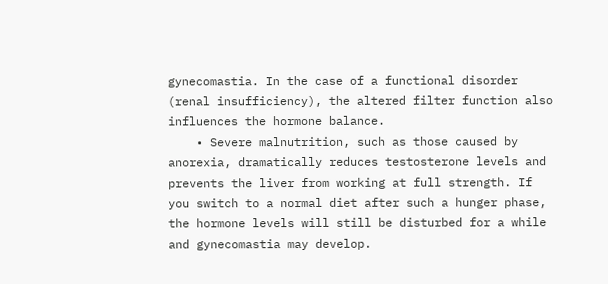gynecomastia. In the case of a functional disorder (renal insufficiency), the altered filter function also influences the hormone balance.
    • Severe malnutrition, such as those caused by anorexia, dramatically reduces testosterone levels and prevents the liver from working at full strength. If you switch to a normal diet after such a hunger phase, the hormone levels will still be disturbed for a while and gynecomastia may develop.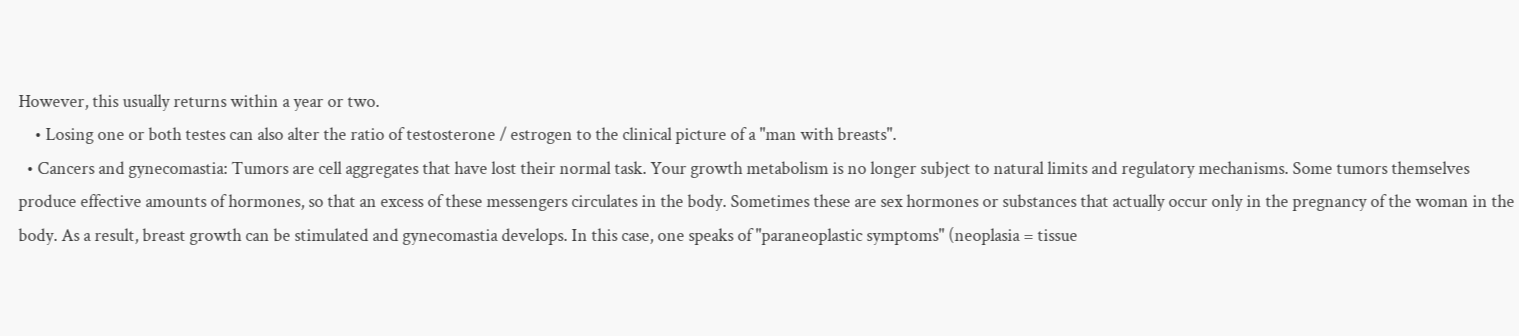However, this usually returns within a year or two.
    • Losing one or both testes can also alter the ratio of testosterone / estrogen to the clinical picture of a "man with breasts".
  • Cancers and gynecomastia: Tumors are cell aggregates that have lost their normal task. Your growth metabolism is no longer subject to natural limits and regulatory mechanisms. Some tumors themselves produce effective amounts of hormones, so that an excess of these messengers circulates in the body. Sometimes these are sex hormones or substances that actually occur only in the pregnancy of the woman in the body. As a result, breast growth can be stimulated and gynecomastia develops. In this case, one speaks of "paraneoplastic symptoms" (neoplasia = tissue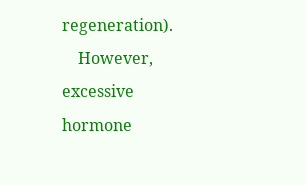regeneration).
    However, excessive hormone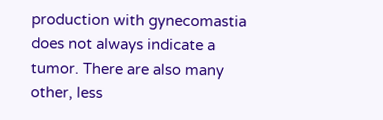production with gynecomastia does not always indicate a tumor. There are also many other, less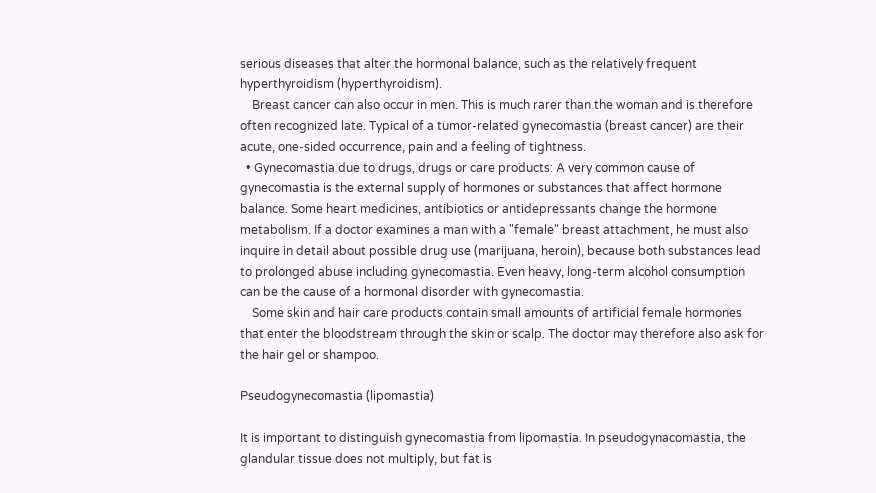serious diseases that alter the hormonal balance, such as the relatively frequent hyperthyroidism (hyperthyroidism).
    Breast cancer can also occur in men. This is much rarer than the woman and is therefore often recognized late. Typical of a tumor-related gynecomastia (breast cancer) are their acute, one-sided occurrence, pain and a feeling of tightness.
  • Gynecomastia due to drugs, drugs or care products: A very common cause of gynecomastia is the external supply of hormones or substances that affect hormone balance. Some heart medicines, antibiotics or antidepressants change the hormone metabolism. If a doctor examines a man with a "female" breast attachment, he must also inquire in detail about possible drug use (marijuana, heroin), because both substances lead to prolonged abuse including gynecomastia. Even heavy, long-term alcohol consumption can be the cause of a hormonal disorder with gynecomastia.
    Some skin and hair care products contain small amounts of artificial female hormones that enter the bloodstream through the skin or scalp. The doctor may therefore also ask for the hair gel or shampoo.

Pseudogynecomastia (lipomastia)

It is important to distinguish gynecomastia from lipomastia. In pseudogynacomastia, the glandular tissue does not multiply, but fat is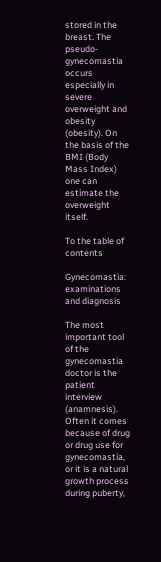stored in the breast. The pseudo-gynecomastia occurs especially in severe overweight and obesity (obesity). On the basis of the BMI (Body Mass Index) one can estimate the overweight itself.

To the table of contents

Gynecomastia: examinations and diagnosis

The most important tool of the gynecomastia doctor is the patient interview (anamnesis). Often it comes because of drug or drug use for gynecomastia, or it is a natural growth process during puberty,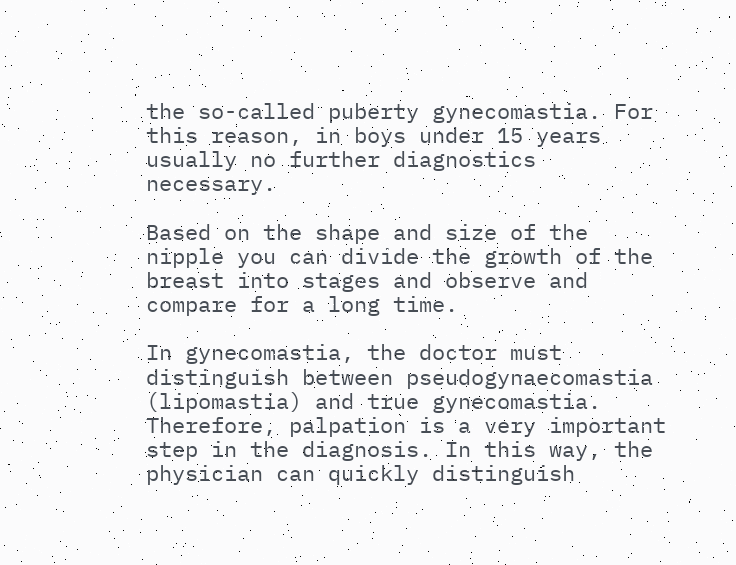the so-called puberty gynecomastia. For this reason, in boys under 15 years usually no further diagnostics necessary.

Based on the shape and size of the nipple you can divide the growth of the breast into stages and observe and compare for a long time.

In gynecomastia, the doctor must distinguish between pseudogynaecomastia (lipomastia) and true gynecomastia. Therefore, palpation is a very important step in the diagnosis. In this way, the physician can quickly distinguish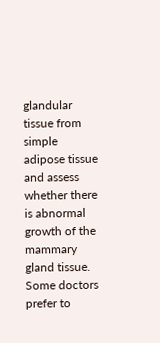glandular tissue from simple adipose tissue and assess whether there is abnormal growth of the mammary gland tissue. Some doctors prefer to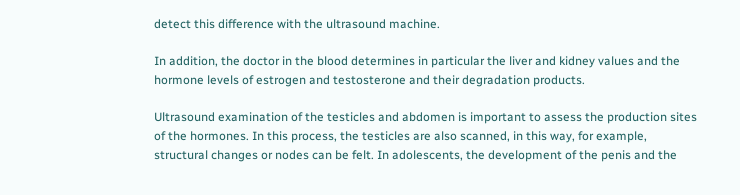detect this difference with the ultrasound machine.

In addition, the doctor in the blood determines in particular the liver and kidney values and the hormone levels of estrogen and testosterone and their degradation products.

Ultrasound examination of the testicles and abdomen is important to assess the production sites of the hormones. In this process, the testicles are also scanned, in this way, for example, structural changes or nodes can be felt. In adolescents, the development of the penis and the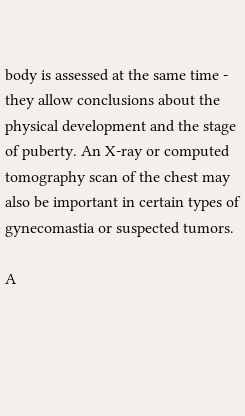body is assessed at the same time - they allow conclusions about the physical development and the stage of puberty. An X-ray or computed tomography scan of the chest may also be important in certain types of gynecomastia or suspected tumors.

A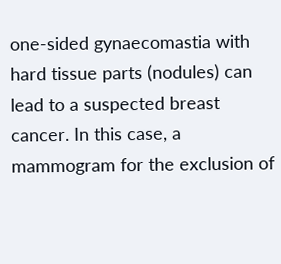one-sided gynaecomastia with hard tissue parts (nodules) can lead to a suspected breast cancer. In this case, a mammogram for the exclusion of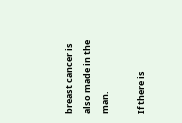breast cancer is also made in the man.

If there is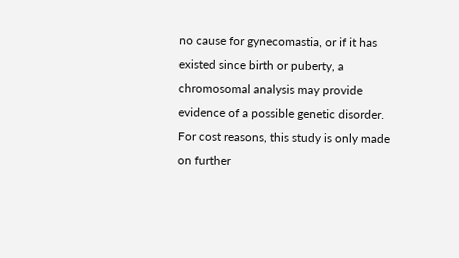no cause for gynecomastia, or if it has existed since birth or puberty, a chromosomal analysis may provide evidence of a possible genetic disorder. For cost reasons, this study is only made on further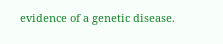evidence of a genetic disease.